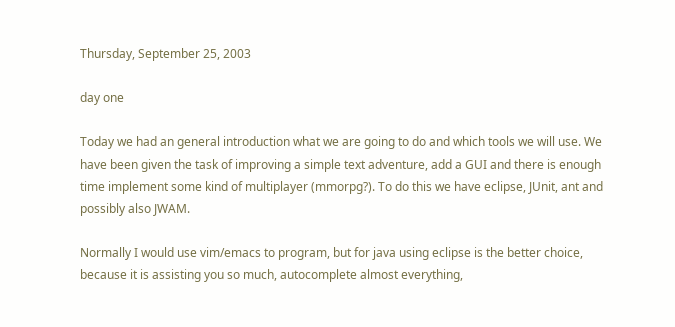Thursday, September 25, 2003

day one

Today we had an general introduction what we are going to do and which tools we will use. We have been given the task of improving a simple text adventure, add a GUI and there is enough time implement some kind of multiplayer (mmorpg?). To do this we have eclipse, JUnit, ant and possibly also JWAM.

Normally I would use vim/emacs to program, but for java using eclipse is the better choice, because it is assisting you so much, autocomplete almost everything,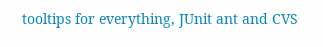tooltips for everything, JUnit ant and CVS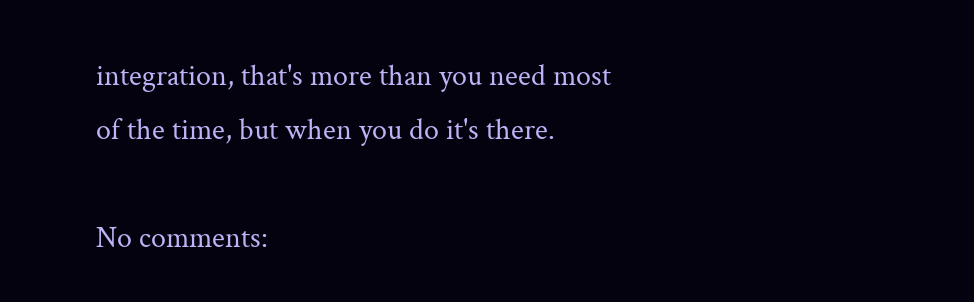integration, that's more than you need most of the time, but when you do it's there.

No comments: